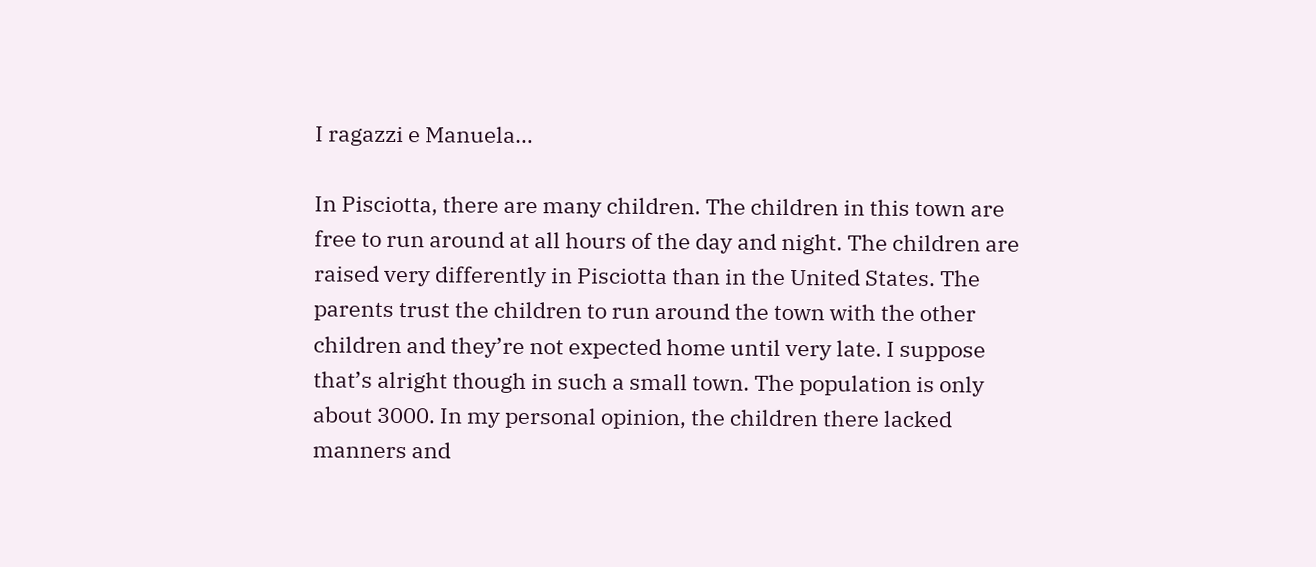I ragazzi e Manuela…

In Pisciotta, there are many children. The children in this town are free to run around at all hours of the day and night. The children are raised very differently in Pisciotta than in the United States. The parents trust the children to run around the town with the other children and they’re not expected home until very late. I suppose that’s alright though in such a small town. The population is only about 3000. In my personal opinion, the children there lacked manners and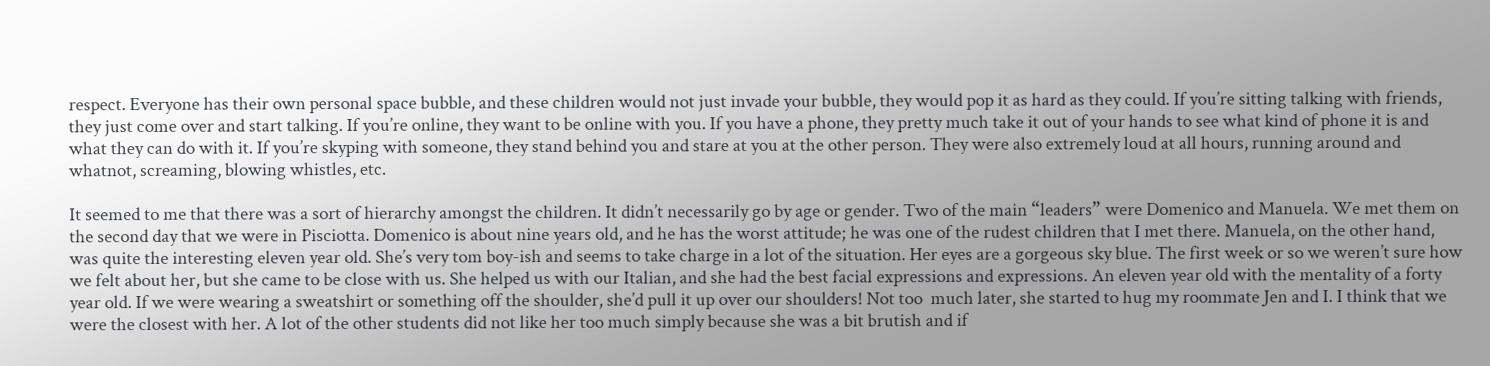respect. Everyone has their own personal space bubble, and these children would not just invade your bubble, they would pop it as hard as they could. If you’re sitting talking with friends, they just come over and start talking. If you’re online, they want to be online with you. If you have a phone, they pretty much take it out of your hands to see what kind of phone it is and what they can do with it. If you’re skyping with someone, they stand behind you and stare at you at the other person. They were also extremely loud at all hours, running around and whatnot, screaming, blowing whistles, etc.

It seemed to me that there was a sort of hierarchy amongst the children. It didn’t necessarily go by age or gender. Two of the main “leaders” were Domenico and Manuela. We met them on the second day that we were in Pisciotta. Domenico is about nine years old, and he has the worst attitude; he was one of the rudest children that I met there. Manuela, on the other hand, was quite the interesting eleven year old. She’s very tom boy-ish and seems to take charge in a lot of the situation. Her eyes are a gorgeous sky blue. The first week or so we weren’t sure how we felt about her, but she came to be close with us. She helped us with our Italian, and she had the best facial expressions and expressions. An eleven year old with the mentality of a forty year old. If we were wearing a sweatshirt or something off the shoulder, she’d pull it up over our shoulders! Not too  much later, she started to hug my roommate Jen and I. I think that we were the closest with her. A lot of the other students did not like her too much simply because she was a bit brutish and if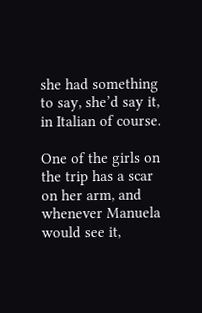she had something to say, she’d say it, in Italian of course.

One of the girls on the trip has a scar on her arm, and whenever Manuela would see it,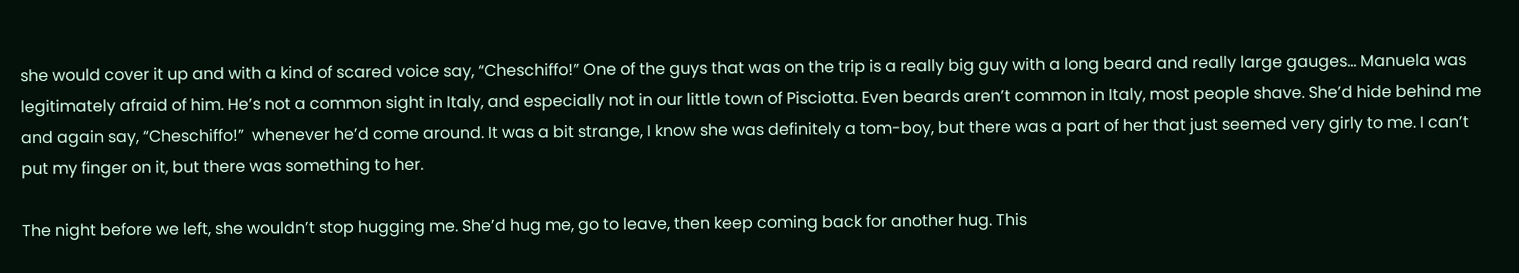she would cover it up and with a kind of scared voice say, “Cheschiffo!” One of the guys that was on the trip is a really big guy with a long beard and really large gauges… Manuela was legitimately afraid of him. He’s not a common sight in Italy, and especially not in our little town of Pisciotta. Even beards aren’t common in Italy, most people shave. She’d hide behind me and again say, “Cheschiffo!”  whenever he’d come around. It was a bit strange, I know she was definitely a tom-boy, but there was a part of her that just seemed very girly to me. I can’t put my finger on it, but there was something to her.

The night before we left, she wouldn’t stop hugging me. She’d hug me, go to leave, then keep coming back for another hug. This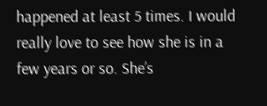happened at least 5 times. I would really love to see how she is in a few years or so. She’s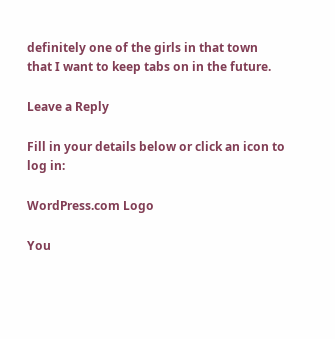definitely one of the girls in that town that I want to keep tabs on in the future.

Leave a Reply

Fill in your details below or click an icon to log in:

WordPress.com Logo

You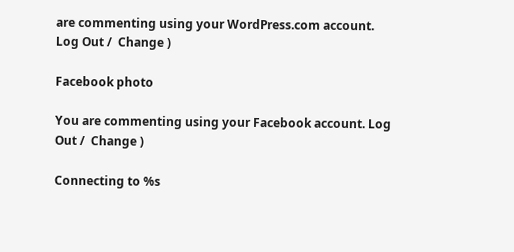are commenting using your WordPress.com account. Log Out /  Change )

Facebook photo

You are commenting using your Facebook account. Log Out /  Change )

Connecting to %s